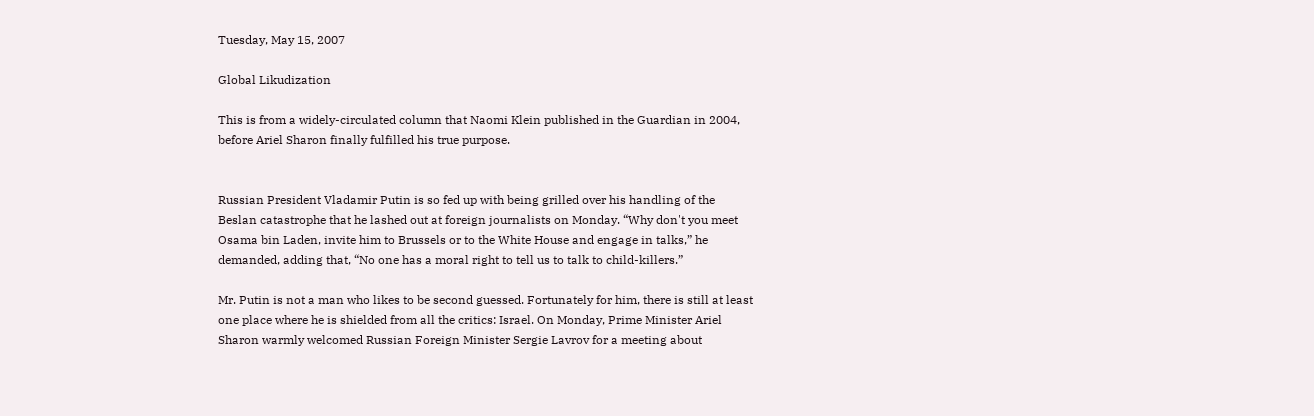Tuesday, May 15, 2007

Global Likudization

This is from a widely-circulated column that Naomi Klein published in the Guardian in 2004, before Ariel Sharon finally fulfilled his true purpose.


Russian President Vladamir Putin is so fed up with being grilled over his handling of the Beslan catastrophe that he lashed out at foreign journalists on Monday. “Why don't you meet Osama bin Laden, invite him to Brussels or to the White House and engage in talks,” he demanded, adding that, “No one has a moral right to tell us to talk to child-killers.”

Mr. Putin is not a man who likes to be second guessed. Fortunately for him, there is still at least one place where he is shielded from all the critics: Israel. On Monday, Prime Minister Ariel Sharon warmly welcomed Russian Foreign Minister Sergie Lavrov for a meeting about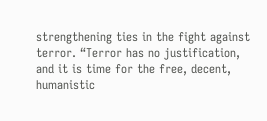strengthening ties in the fight against terror. “Terror has no justification, and it is time for the free, decent, humanistic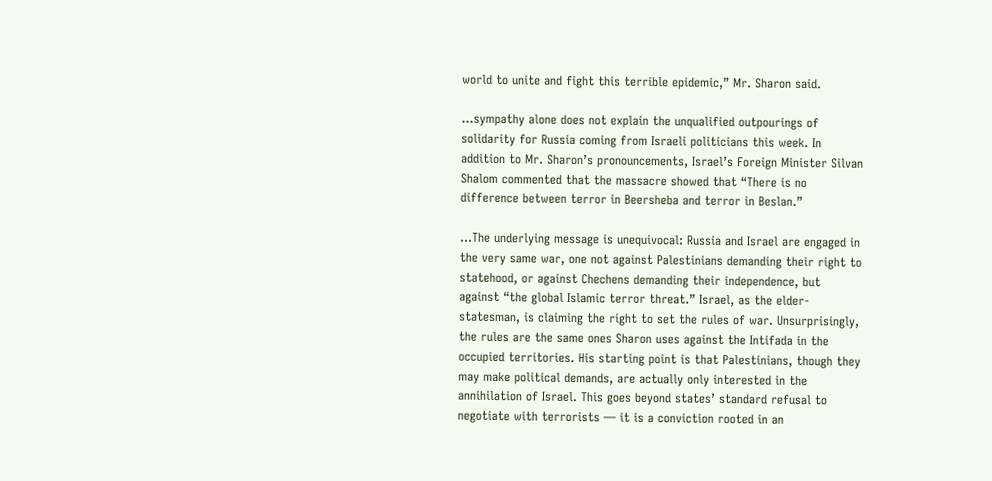world to unite and fight this terrible epidemic,” Mr. Sharon said.

...sympathy alone does not explain the unqualified outpourings of solidarity for Russia coming from Israeli politicians this week. In addition to Mr. Sharon’s pronouncements, Israel’s Foreign Minister Silvan Shalom commented that the massacre showed that “There is no difference between terror in Beersheba and terror in Beslan.”

...The underlying message is unequivocal: Russia and Israel are engaged in the very same war, one not against Palestinians demanding their right to statehood, or against Chechens demanding their independence, but against “the global Islamic terror threat.” Israel, as the elder-statesman, is claiming the right to set the rules of war. Unsurprisingly, the rules are the same ones Sharon uses against the Intifada in the occupied territories. His starting point is that Palestinians, though they may make political demands, are actually only interested in the annihilation of Israel. This goes beyond states’ standard refusal to negotiate with terrorists — it is a conviction rooted in an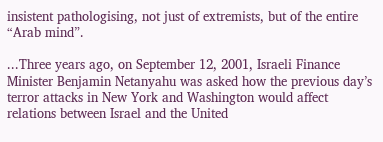insistent pathologising, not just of extremists, but of the entire “Arab mind”.

...Three years ago, on September 12, 2001, Israeli Finance Minister Benjamin Netanyahu was asked how the previous day’s terror attacks in New York and Washington would affect relations between Israel and the United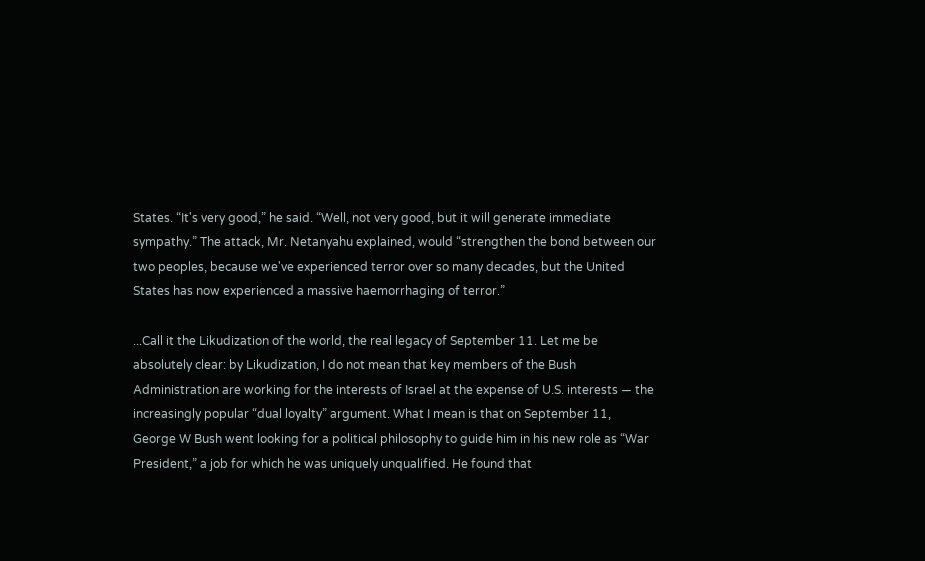States. “It's very good,” he said. “Well, not very good, but it will generate immediate sympathy.” The attack, Mr. Netanyahu explained, would “strengthen the bond between our two peoples, because we've experienced terror over so many decades, but the United States has now experienced a massive haemorrhaging of terror.”

...Call it the Likudization of the world, the real legacy of September 11. Let me be absolutely clear: by Likudization, I do not mean that key members of the Bush Administration are working for the interests of Israel at the expense of U.S. interests — the increasingly popular “dual loyalty” argument. What I mean is that on September 11, George W Bush went looking for a political philosophy to guide him in his new role as “War President,” a job for which he was uniquely unqualified. He found that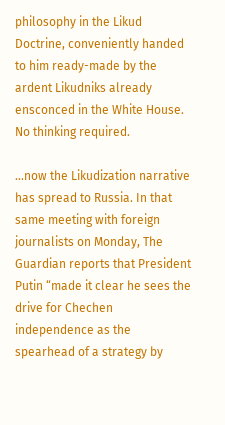philosophy in the Likud Doctrine, conveniently handed to him ready-made by the ardent Likudniks already ensconced in the White House. No thinking required.

...now the Likudization narrative has spread to Russia. In that same meeting with foreign journalists on Monday, The Guardian reports that President Putin “made it clear he sees the drive for Chechen independence as the spearhead of a strategy by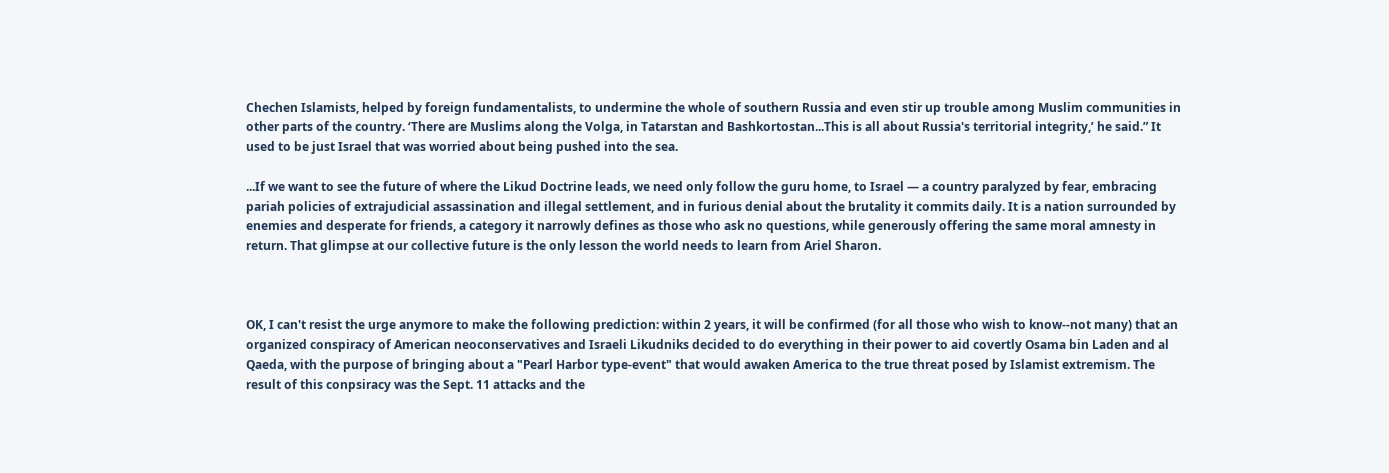Chechen Islamists, helped by foreign fundamentalists, to undermine the whole of southern Russia and even stir up trouble among Muslim communities in other parts of the country. ‘There are Muslims along the Volga, in Tatarstan and Bashkortostan...This is all about Russia's territorial integrity,’ he said.” It used to be just Israel that was worried about being pushed into the sea.

...If we want to see the future of where the Likud Doctrine leads, we need only follow the guru home, to Israel — a country paralyzed by fear, embracing pariah policies of extrajudicial assassination and illegal settlement, and in furious denial about the brutality it commits daily. It is a nation surrounded by enemies and desperate for friends, a category it narrowly defines as those who ask no questions, while generously offering the same moral amnesty in return. That glimpse at our collective future is the only lesson the world needs to learn from Ariel Sharon.



OK, I can't resist the urge anymore to make the following prediction: within 2 years, it will be confirmed (for all those who wish to know--not many) that an organized conspiracy of American neoconservatives and Israeli Likudniks decided to do everything in their power to aid covertly Osama bin Laden and al Qaeda, with the purpose of bringing about a "Pearl Harbor type-event" that would awaken America to the true threat posed by Islamist extremism. The result of this conpsiracy was the Sept. 11 attacks and the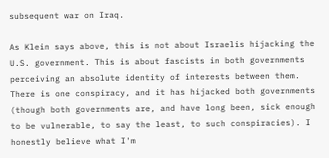subsequent war on Iraq.

As Klein says above, this is not about Israelis hijacking the U.S. government. This is about fascists in both governments perceiving an absolute identity of interests between them. There is one conspiracy, and it has hijacked both governments (though both governments are, and have long been, sick enough to be vulnerable, to say the least, to such conspiracies). I honestly believe what I'm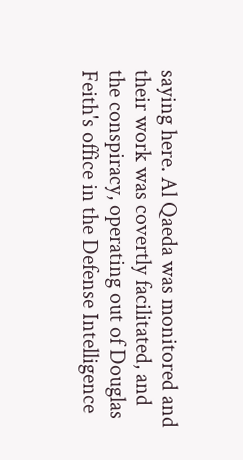saying here. Al Qaeda was monitored and their work was covertly facilitated, and the conspiracy, operating out of Douglas Feith's office in the Defense Intelligence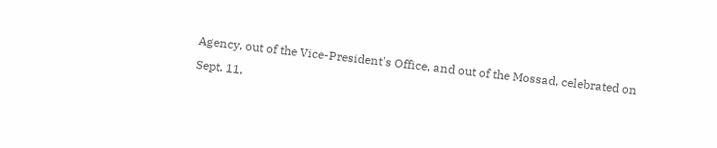Agency, out of the Vice-President's Office, and out of the Mossad, celebrated on Sept. 11,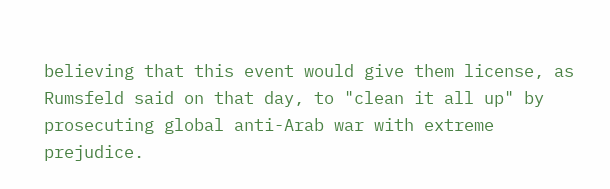believing that this event would give them license, as Rumsfeld said on that day, to "clean it all up" by prosecuting global anti-Arab war with extreme prejudice.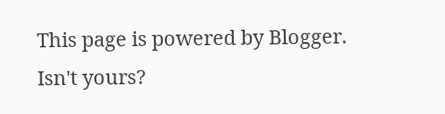This page is powered by Blogger. Isn't yours?